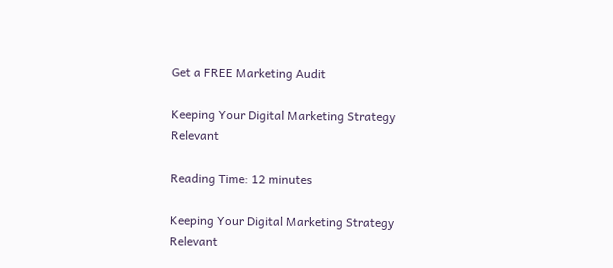Get a FREE Marketing Audit

Keeping Your Digital Marketing Strategy Relevant

Reading Time: 12 minutes

Keeping Your Digital Marketing Strategy Relevant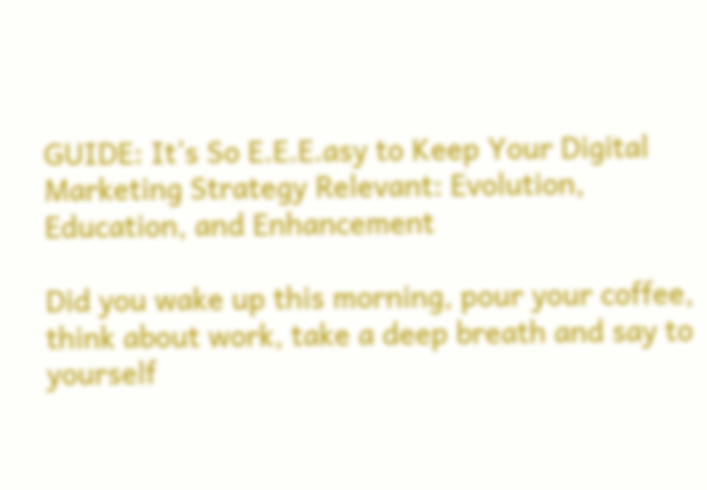GUIDE: It’s So E.E.E.asy to Keep Your Digital Marketing Strategy Relevant: Evolution, Education, and Enhancement

Did you wake up this morning, pour your coffee, think about work, take a deep breath and say to yourself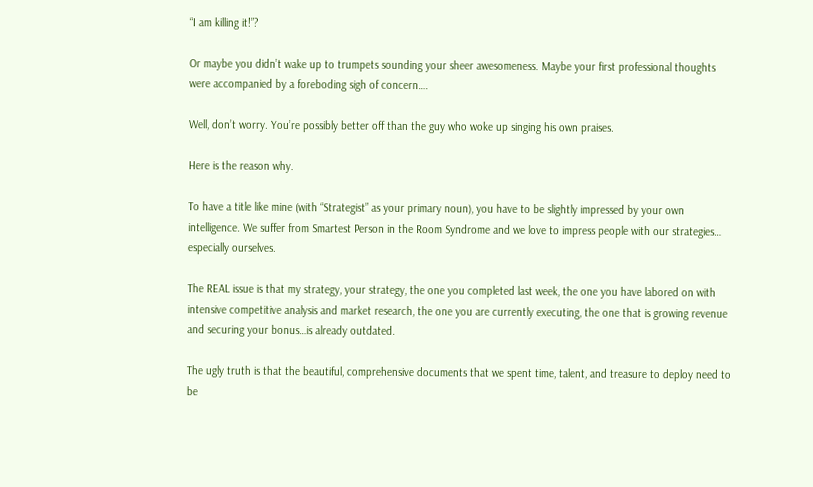“I am killing it!”?

Or maybe you didn’t wake up to trumpets sounding your sheer awesomeness. Maybe your first professional thoughts were accompanied by a foreboding sigh of concern….

Well, don’t worry. You’re possibly better off than the guy who woke up singing his own praises.

Here is the reason why.

To have a title like mine (with “Strategist” as your primary noun), you have to be slightly impressed by your own intelligence. We suffer from Smartest Person in the Room Syndrome and we love to impress people with our strategies… especially ourselves.

The REAL issue is that my strategy, your strategy, the one you completed last week, the one you have labored on with intensive competitive analysis and market research, the one you are currently executing, the one that is growing revenue and securing your bonus…is already outdated.

The ugly truth is that the beautiful, comprehensive documents that we spent time, talent, and treasure to deploy need to be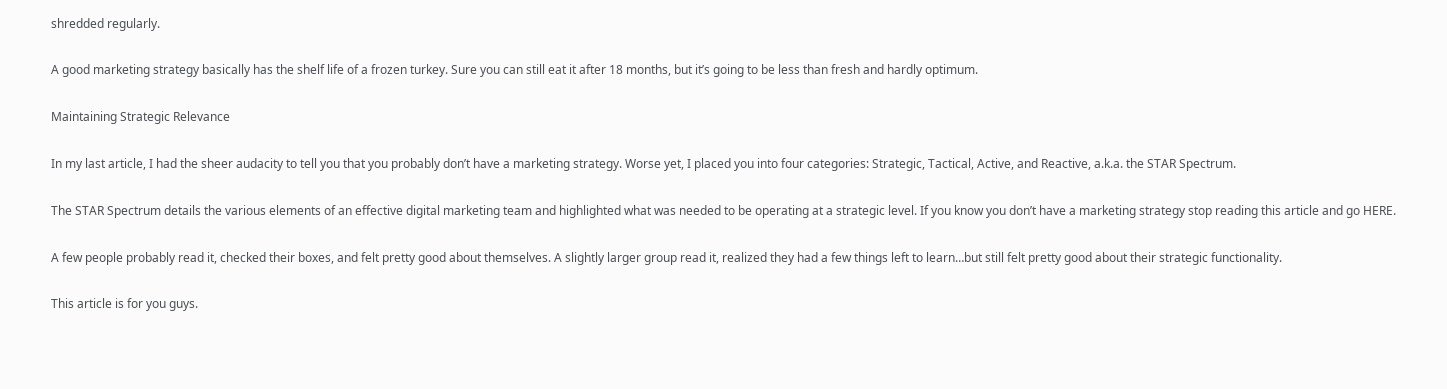shredded regularly.

A good marketing strategy basically has the shelf life of a frozen turkey. Sure you can still eat it after 18 months, but it’s going to be less than fresh and hardly optimum.

Maintaining Strategic Relevance

In my last article, I had the sheer audacity to tell you that you probably don’t have a marketing strategy. Worse yet, I placed you into four categories: Strategic, Tactical, Active, and Reactive, a.k.a. the STAR Spectrum.

The STAR Spectrum details the various elements of an effective digital marketing team and highlighted what was needed to be operating at a strategic level. If you know you don’t have a marketing strategy stop reading this article and go HERE.

A few people probably read it, checked their boxes, and felt pretty good about themselves. A slightly larger group read it, realized they had a few things left to learn…but still felt pretty good about their strategic functionality.

This article is for you guys.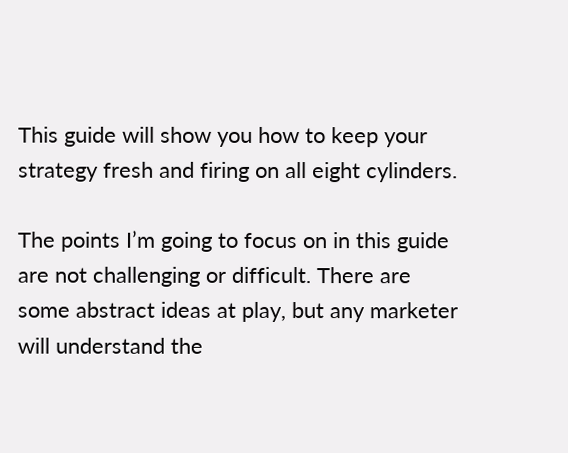This guide will show you how to keep your strategy fresh and firing on all eight cylinders.

The points I’m going to focus on in this guide are not challenging or difficult. There are some abstract ideas at play, but any marketer will understand the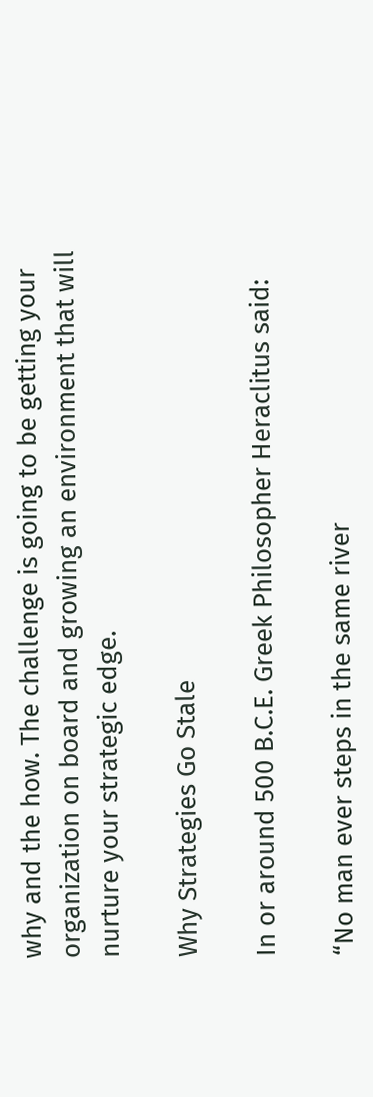why and the how. The challenge is going to be getting your organization on board and growing an environment that will nurture your strategic edge.

Why Strategies Go Stale

In or around 500 B.C.E. Greek Philosopher Heraclitus said:

“No man ever steps in the same river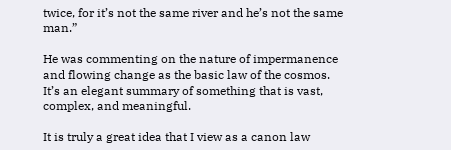twice, for it’s not the same river and he’s not the same man.”

He was commenting on the nature of impermanence and flowing change as the basic law of the cosmos. It’s an elegant summary of something that is vast, complex, and meaningful.

It is truly a great idea that I view as a canon law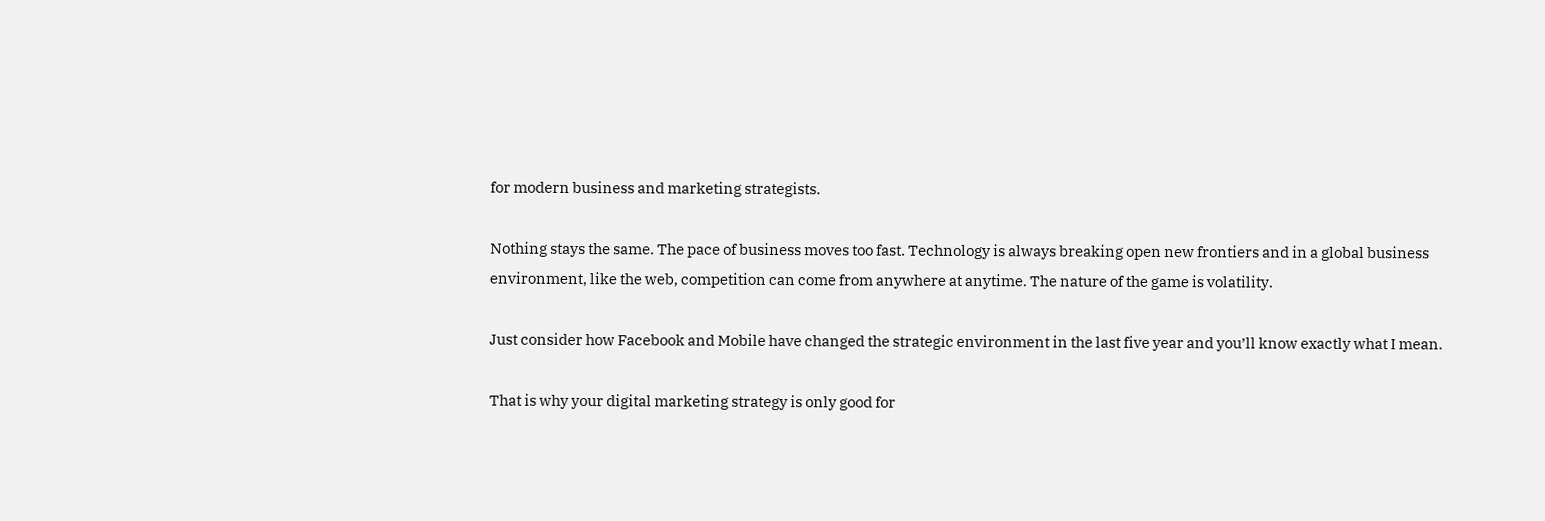for modern business and marketing strategists.

Nothing stays the same. The pace of business moves too fast. Technology is always breaking open new frontiers and in a global business environment, like the web, competition can come from anywhere at anytime. The nature of the game is volatility.

Just consider how Facebook and Mobile have changed the strategic environment in the last five year and you’ll know exactly what I mean.

That is why your digital marketing strategy is only good for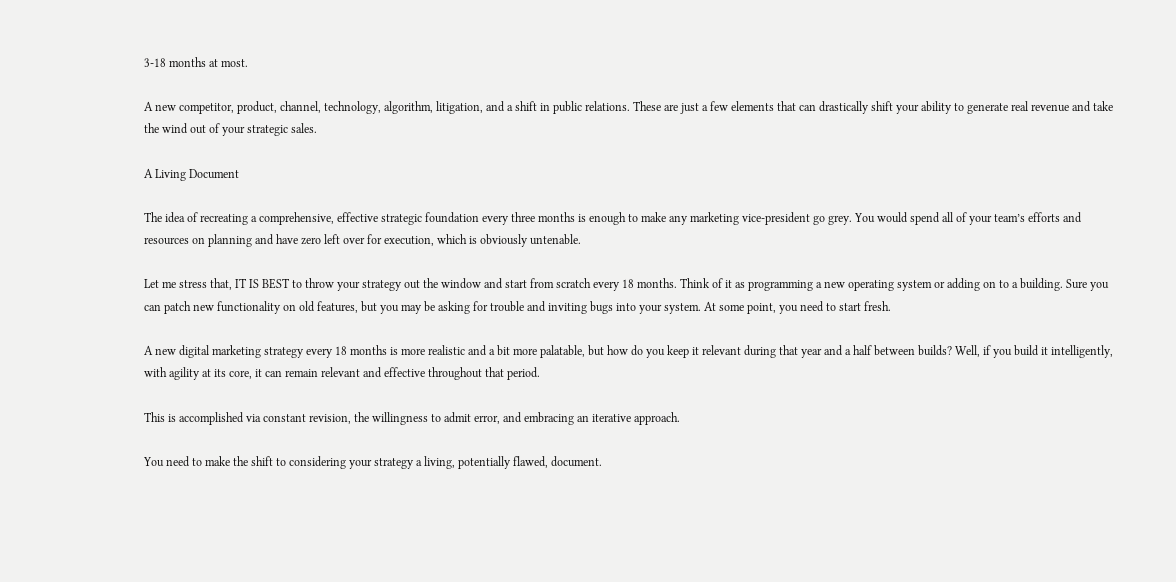3-18 months at most.

A new competitor, product, channel, technology, algorithm, litigation, and a shift in public relations. These are just a few elements that can drastically shift your ability to generate real revenue and take the wind out of your strategic sales.

A Living Document

The idea of recreating a comprehensive, effective strategic foundation every three months is enough to make any marketing vice-president go grey. You would spend all of your team’s efforts and resources on planning and have zero left over for execution, which is obviously untenable.

Let me stress that, IT IS BEST to throw your strategy out the window and start from scratch every 18 months. Think of it as programming a new operating system or adding on to a building. Sure you can patch new functionality on old features, but you may be asking for trouble and inviting bugs into your system. At some point, you need to start fresh.

A new digital marketing strategy every 18 months is more realistic and a bit more palatable, but how do you keep it relevant during that year and a half between builds? Well, if you build it intelligently, with agility at its core, it can remain relevant and effective throughout that period.

This is accomplished via constant revision, the willingness to admit error, and embracing an iterative approach.

You need to make the shift to considering your strategy a living, potentially flawed, document.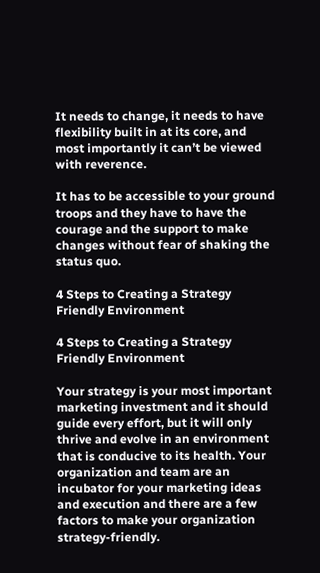It needs to change, it needs to have flexibility built in at its core, and most importantly it can’t be viewed with reverence.

It has to be accessible to your ground troops and they have to have the courage and the support to make changes without fear of shaking the status quo.

4 Steps to Creating a Strategy Friendly Environment

4 Steps to Creating a Strategy Friendly Environment

Your strategy is your most important marketing investment and it should guide every effort, but it will only thrive and evolve in an environment that is conducive to its health. Your organization and team are an incubator for your marketing ideas and execution and there are a few factors to make your organization strategy-friendly.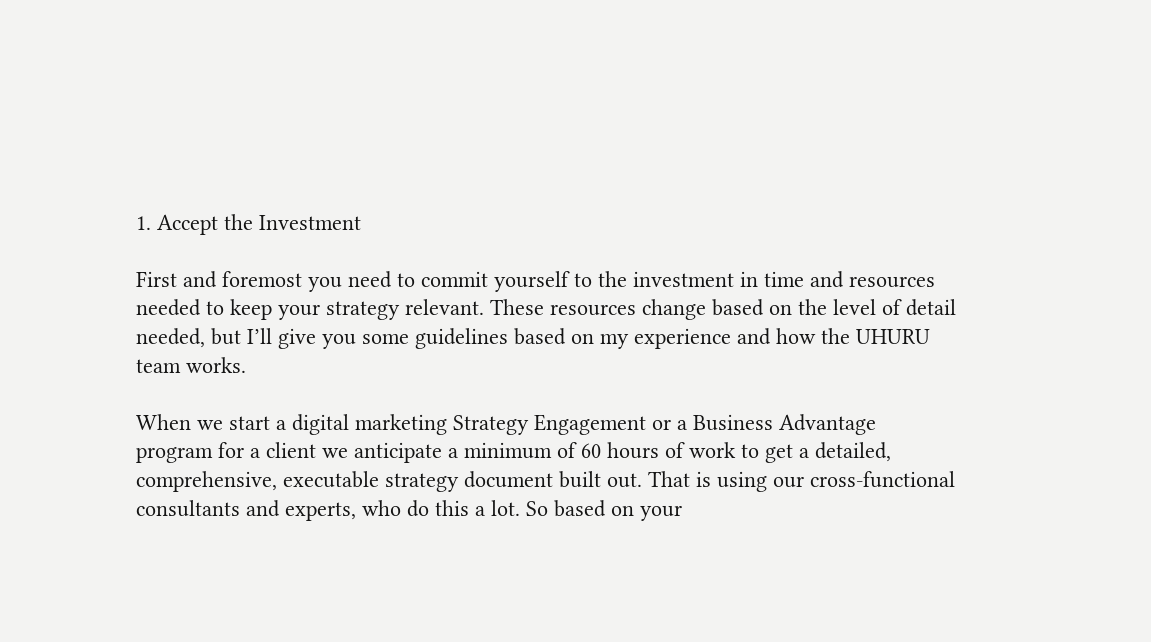1. Accept the Investment

First and foremost you need to commit yourself to the investment in time and resources needed to keep your strategy relevant. These resources change based on the level of detail needed, but I’ll give you some guidelines based on my experience and how the UHURU team works.

When we start a digital marketing Strategy Engagement or a Business Advantage program for a client we anticipate a minimum of 60 hours of work to get a detailed, comprehensive, executable strategy document built out. That is using our cross-functional consultants and experts, who do this a lot. So based on your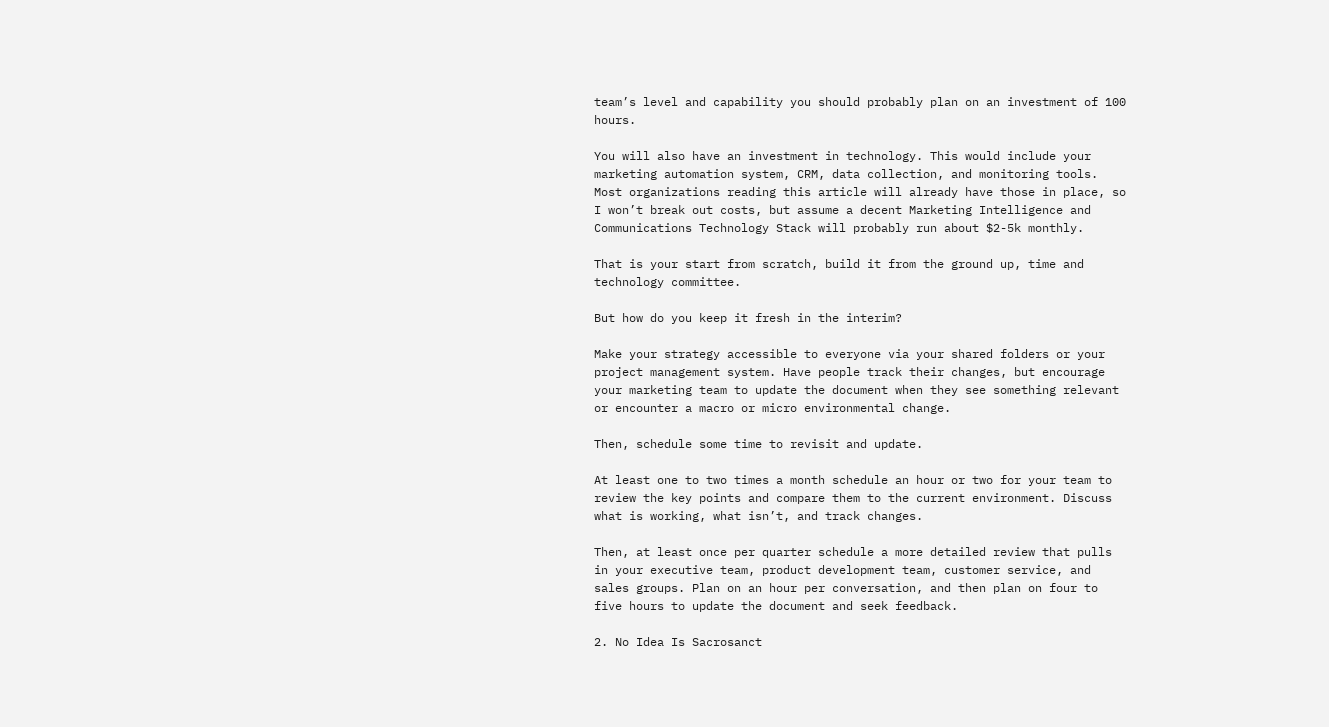team’s level and capability you should probably plan on an investment of 100 hours.

You will also have an investment in technology. This would include your marketing automation system, CRM, data collection, and monitoring tools. Most organizations reading this article will already have those in place, so I won’t break out costs, but assume a decent Marketing Intelligence and Communications Technology Stack will probably run about $2-5k monthly.

That is your start from scratch, build it from the ground up, time and technology committee.

But how do you keep it fresh in the interim?

Make your strategy accessible to everyone via your shared folders or your project management system. Have people track their changes, but encourage your marketing team to update the document when they see something relevant or encounter a macro or micro environmental change.

Then, schedule some time to revisit and update.

At least one to two times a month schedule an hour or two for your team to review the key points and compare them to the current environment. Discuss what is working, what isn’t, and track changes.

Then, at least once per quarter schedule a more detailed review that pulls in your executive team, product development team, customer service, and sales groups. Plan on an hour per conversation, and then plan on four to five hours to update the document and seek feedback.

2. No Idea Is Sacrosanct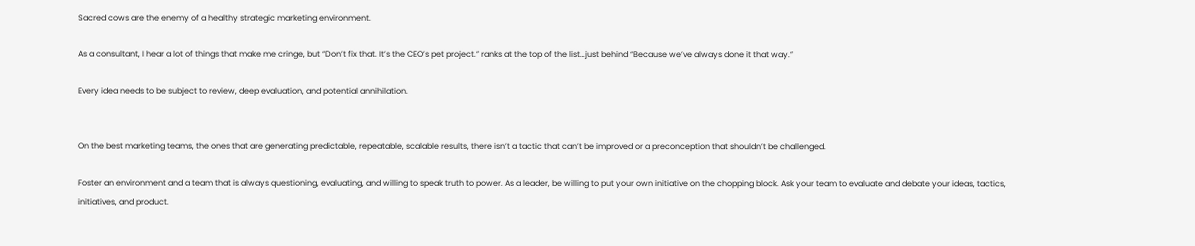Sacred cows are the enemy of a healthy strategic marketing environment.

As a consultant, I hear a lot of things that make me cringe, but “Don’t fix that. It’s the CEO’s pet project.” ranks at the top of the list…just behind “Because we’ve always done it that way.”

Every idea needs to be subject to review, deep evaluation, and potential annihilation.


On the best marketing teams, the ones that are generating predictable, repeatable, scalable results, there isn’t a tactic that can’t be improved or a preconception that shouldn’t be challenged.

Foster an environment and a team that is always questioning, evaluating, and willing to speak truth to power. As a leader, be willing to put your own initiative on the chopping block. Ask your team to evaluate and debate your ideas, tactics, initiatives, and product.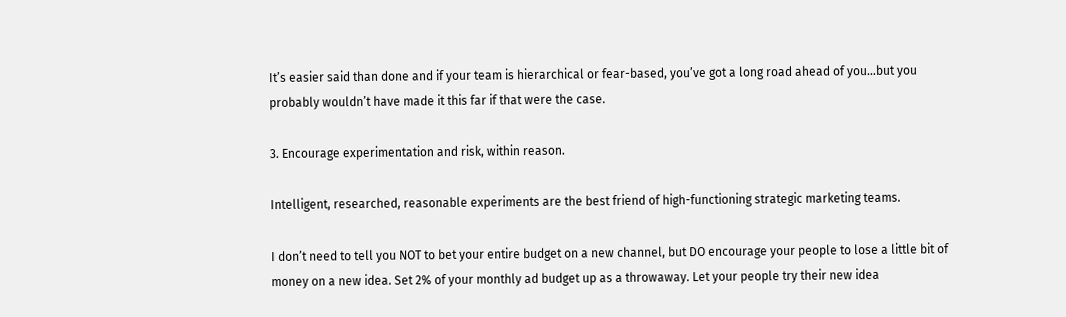It’s easier said than done and if your team is hierarchical or fear-based, you’ve got a long road ahead of you…but you probably wouldn’t have made it this far if that were the case.

3. Encourage experimentation and risk, within reason.

Intelligent, researched, reasonable experiments are the best friend of high-functioning strategic marketing teams.

I don’t need to tell you NOT to bet your entire budget on a new channel, but DO encourage your people to lose a little bit of money on a new idea. Set 2% of your monthly ad budget up as a throwaway. Let your people try their new idea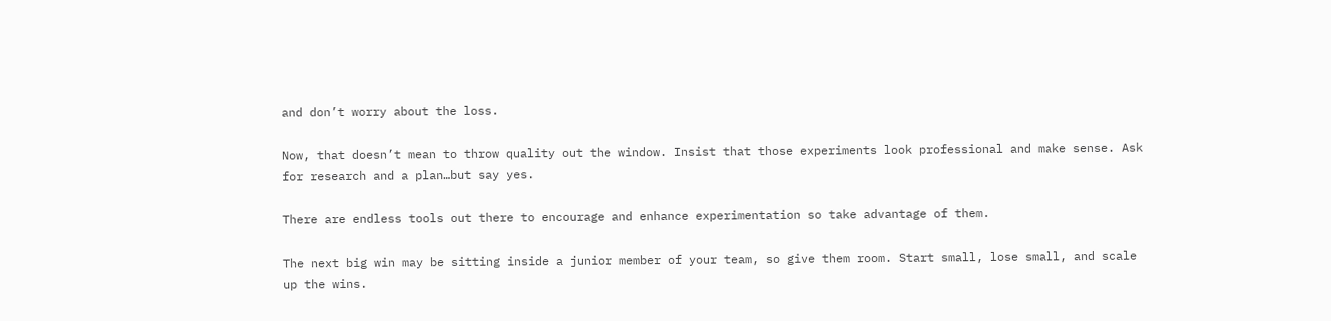and don’t worry about the loss.

Now, that doesn’t mean to throw quality out the window. Insist that those experiments look professional and make sense. Ask for research and a plan…but say yes.

There are endless tools out there to encourage and enhance experimentation so take advantage of them.

The next big win may be sitting inside a junior member of your team, so give them room. Start small, lose small, and scale up the wins.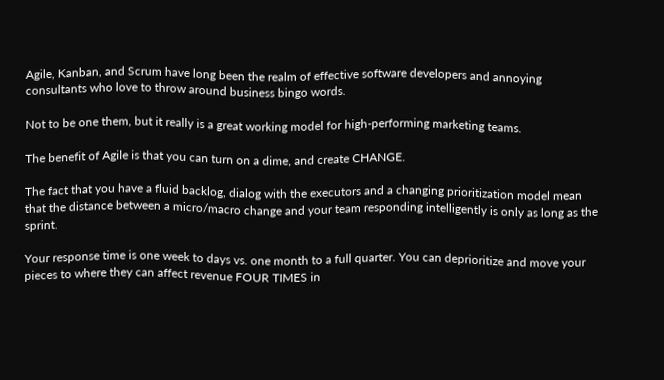Agile, Kanban, and Scrum have long been the realm of effective software developers and annoying consultants who love to throw around business bingo words.

Not to be one them, but it really is a great working model for high-performing marketing teams.

The benefit of Agile is that you can turn on a dime, and create CHANGE.

The fact that you have a fluid backlog, dialog with the executors and a changing prioritization model mean that the distance between a micro/macro change and your team responding intelligently is only as long as the sprint.

Your response time is one week to days vs. one month to a full quarter. You can deprioritize and move your pieces to where they can affect revenue FOUR TIMES in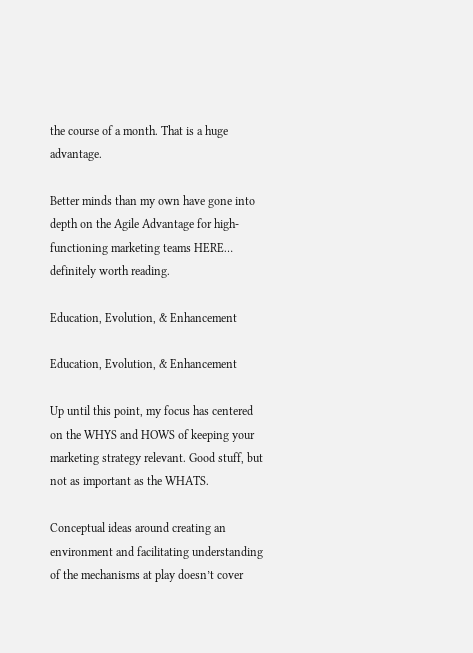the course of a month. That is a huge advantage.

Better minds than my own have gone into depth on the Agile Advantage for high-functioning marketing teams HERE… definitely worth reading.

Education, Evolution, & Enhancement

Education, Evolution, & Enhancement

Up until this point, my focus has centered on the WHYS and HOWS of keeping your marketing strategy relevant. Good stuff, but not as important as the WHATS.

Conceptual ideas around creating an environment and facilitating understanding of the mechanisms at play doesn’t cover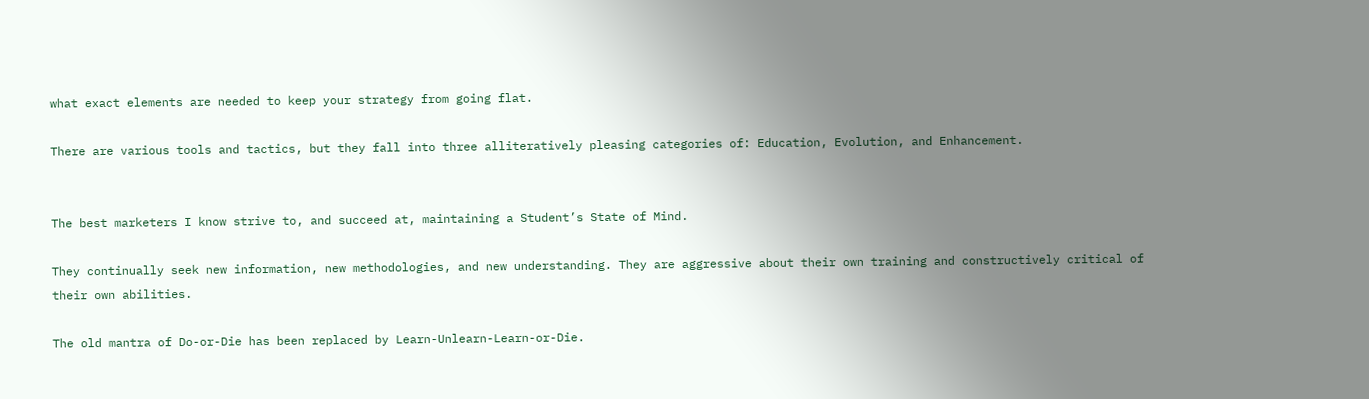what exact elements are needed to keep your strategy from going flat.

There are various tools and tactics, but they fall into three alliteratively pleasing categories of: Education, Evolution, and Enhancement.


The best marketers I know strive to, and succeed at, maintaining a Student’s State of Mind.

They continually seek new information, new methodologies, and new understanding. They are aggressive about their own training and constructively critical of their own abilities.

The old mantra of Do-or-Die has been replaced by Learn-Unlearn-Learn-or-Die.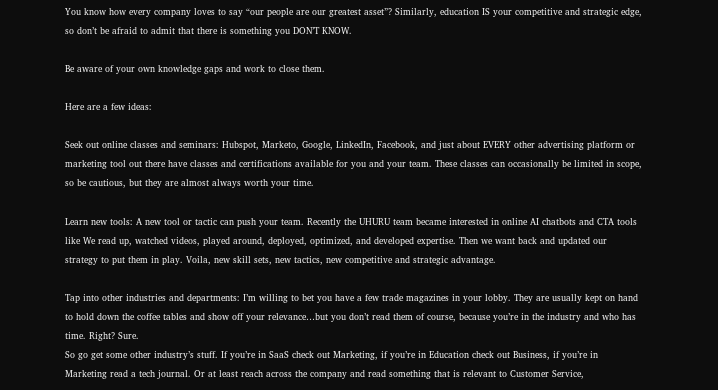You know how every company loves to say “our people are our greatest asset”? Similarly, education IS your competitive and strategic edge, so don’t be afraid to admit that there is something you DON’T KNOW.

Be aware of your own knowledge gaps and work to close them.

Here are a few ideas:

Seek out online classes and seminars: Hubspot, Marketo, Google, LinkedIn, Facebook, and just about EVERY other advertising platform or marketing tool out there have classes and certifications available for you and your team. These classes can occasionally be limited in scope, so be cautious, but they are almost always worth your time.

Learn new tools: A new tool or tactic can push your team. Recently the UHURU team became interested in online AI chatbots and CTA tools like We read up, watched videos, played around, deployed, optimized, and developed expertise. Then we want back and updated our strategy to put them in play. Voila, new skill sets, new tactics, new competitive and strategic advantage.

Tap into other industries and departments: I’m willing to bet you have a few trade magazines in your lobby. They are usually kept on hand to hold down the coffee tables and show off your relevance…but you don’t read them of course, because you’re in the industry and who has time. Right? Sure.
So go get some other industry’s stuff. If you’re in SaaS check out Marketing, if you’re in Education check out Business, if you’re in Marketing read a tech journal. Or at least reach across the company and read something that is relevant to Customer Service,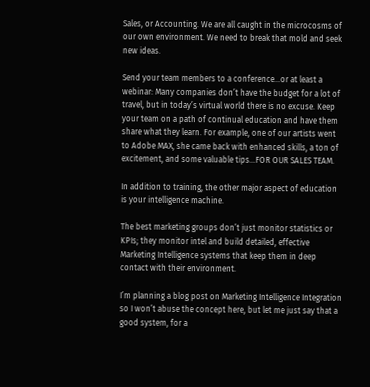Sales, or Accounting. We are all caught in the microcosms of our own environment. We need to break that mold and seek new ideas.

Send your team members to a conference…or at least a webinar: Many companies don’t have the budget for a lot of travel, but in today’s virtual world there is no excuse. Keep your team on a path of continual education and have them share what they learn. For example, one of our artists went to Adobe MAX, she came back with enhanced skills, a ton of excitement, and some valuable tips…FOR OUR SALES TEAM.

In addition to training, the other major aspect of education is your intelligence machine.

The best marketing groups don’t just monitor statistics or KPIs; they monitor intel and build detailed, effective Marketing Intelligence systems that keep them in deep contact with their environment.

I’m planning a blog post on Marketing Intelligence Integration so I won’t abuse the concept here, but let me just say that a good system, for a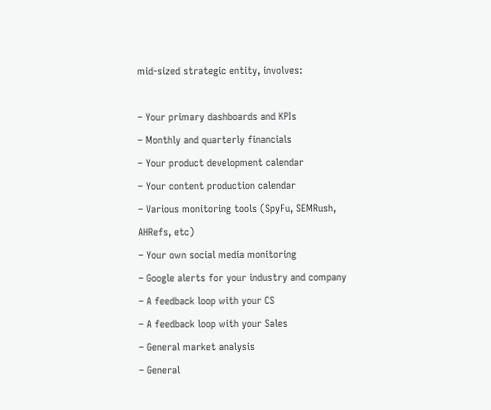mid-sized strategic entity, involves:

– Your primary dashboards and KPIs
– Monthly and quarterly financials
– Your product development calendar
– Your content production calendar
– Various monitoring tools (SpyFu, SEMRush, AHRefs, etc)
– Your own social media monitoring
– Google alerts for your industry and company
– A feedback loop with your CS
– A feedback loop with your Sales
– General market analysis
– General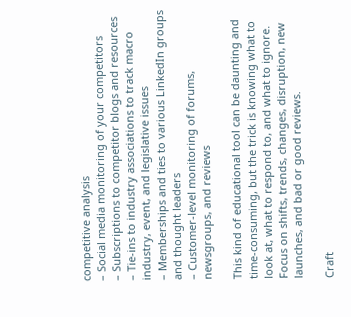competitive analysis
– Social media monitoring of your competitors
– Subscriptions to competitor blogs and resources
– Tie-ins to industry associations to track macro industry, event, and legislative issues
– Memberships and ties to various LinkedIn groups and thought leaders
– Customer-level monitoring of forums, newsgroups, and reviews

This kind of educational tool can be daunting and time-consuming, but the trick is knowing what to look at, what to respond to, and what to ignore. Focus on shifts, trends, changes, disruption, new launches, and bad or good reviews.

Craft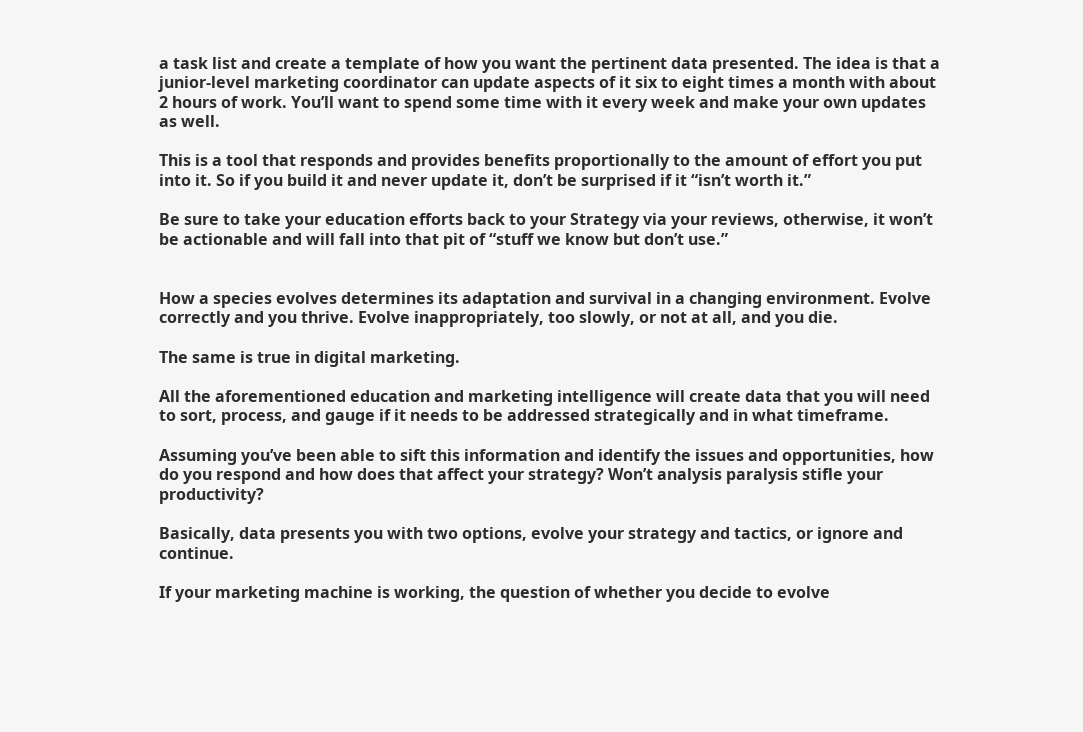a task list and create a template of how you want the pertinent data presented. The idea is that a junior-level marketing coordinator can update aspects of it six to eight times a month with about 2 hours of work. You’ll want to spend some time with it every week and make your own updates as well.

This is a tool that responds and provides benefits proportionally to the amount of effort you put into it. So if you build it and never update it, don’t be surprised if it “isn’t worth it.”

Be sure to take your education efforts back to your Strategy via your reviews, otherwise, it won’t be actionable and will fall into that pit of “stuff we know but don’t use.”


How a species evolves determines its adaptation and survival in a changing environment. Evolve correctly and you thrive. Evolve inappropriately, too slowly, or not at all, and you die.

The same is true in digital marketing.

All the aforementioned education and marketing intelligence will create data that you will need to sort, process, and gauge if it needs to be addressed strategically and in what timeframe.

Assuming you’ve been able to sift this information and identify the issues and opportunities, how do you respond and how does that affect your strategy? Won’t analysis paralysis stifle your productivity?

Basically, data presents you with two options, evolve your strategy and tactics, or ignore and continue.

If your marketing machine is working, the question of whether you decide to evolve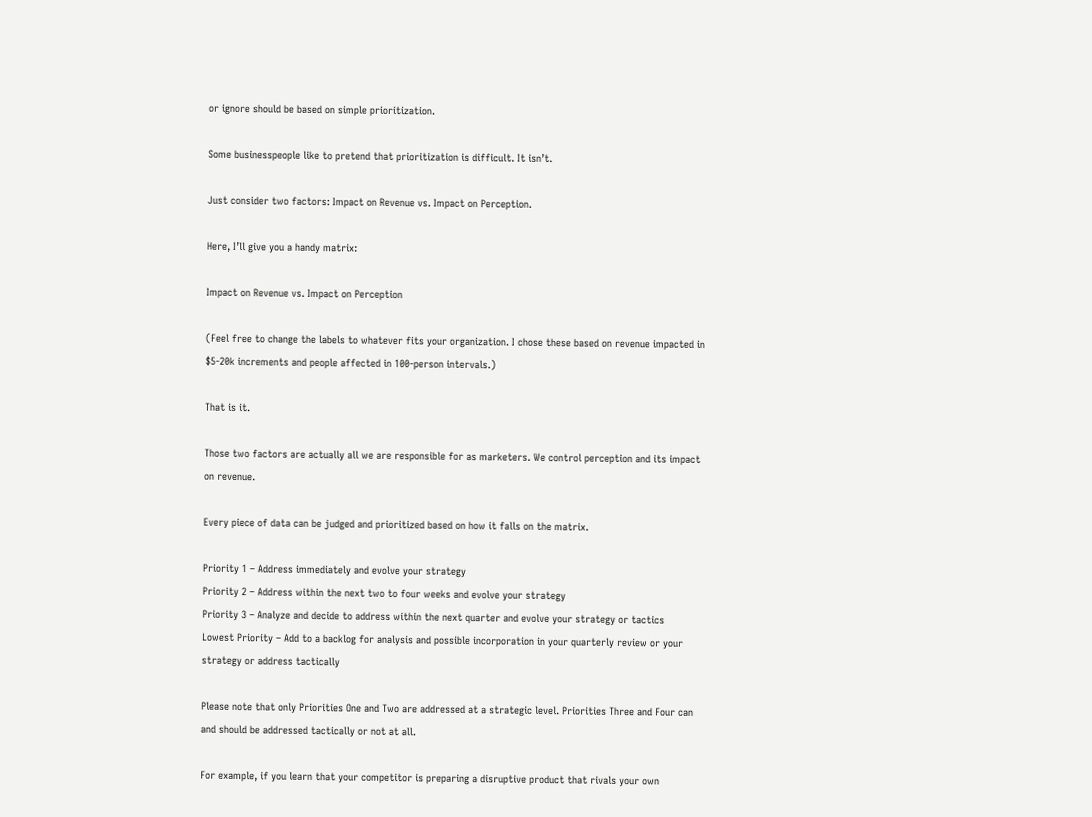or ignore should be based on simple prioritization.

Some businesspeople like to pretend that prioritization is difficult. It isn’t.

Just consider two factors: Impact on Revenue vs. Impact on Perception.

Here, I’ll give you a handy matrix:

Impact on Revenue vs. Impact on Perception

(Feel free to change the labels to whatever fits your organization. I chose these based on revenue impacted in $5-20k increments and people affected in 100-person intervals.)

That is it.

Those two factors are actually all we are responsible for as marketers. We control perception and its impact on revenue.

Every piece of data can be judged and prioritized based on how it falls on the matrix.

Priority 1 – Address immediately and evolve your strategy
Priority 2 – Address within the next two to four weeks and evolve your strategy
Priority 3 – Analyze and decide to address within the next quarter and evolve your strategy or tactics
Lowest Priority – Add to a backlog for analysis and possible incorporation in your quarterly review or your strategy or address tactically

Please note that only Priorities One and Two are addressed at a strategic level. Priorities Three and Four can and should be addressed tactically or not at all.

For example, if you learn that your competitor is preparing a disruptive product that rivals your own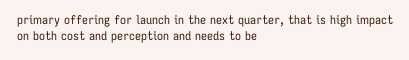primary offering for launch in the next quarter, that is high impact on both cost and perception and needs to be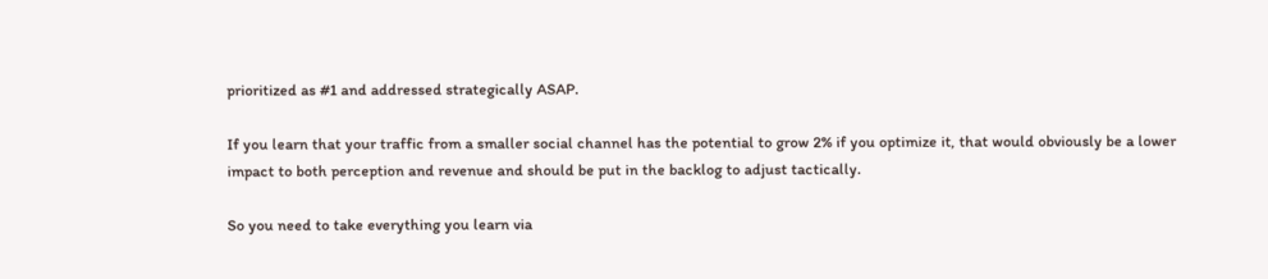prioritized as #1 and addressed strategically ASAP.

If you learn that your traffic from a smaller social channel has the potential to grow 2% if you optimize it, that would obviously be a lower impact to both perception and revenue and should be put in the backlog to adjust tactically.

So you need to take everything you learn via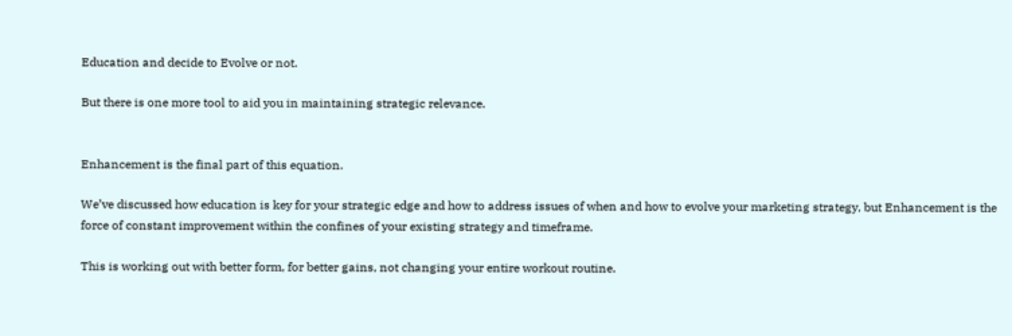Education and decide to Evolve or not.

But there is one more tool to aid you in maintaining strategic relevance.


Enhancement is the final part of this equation.

We’ve discussed how education is key for your strategic edge and how to address issues of when and how to evolve your marketing strategy, but Enhancement is the force of constant improvement within the confines of your existing strategy and timeframe.

This is working out with better form, for better gains, not changing your entire workout routine.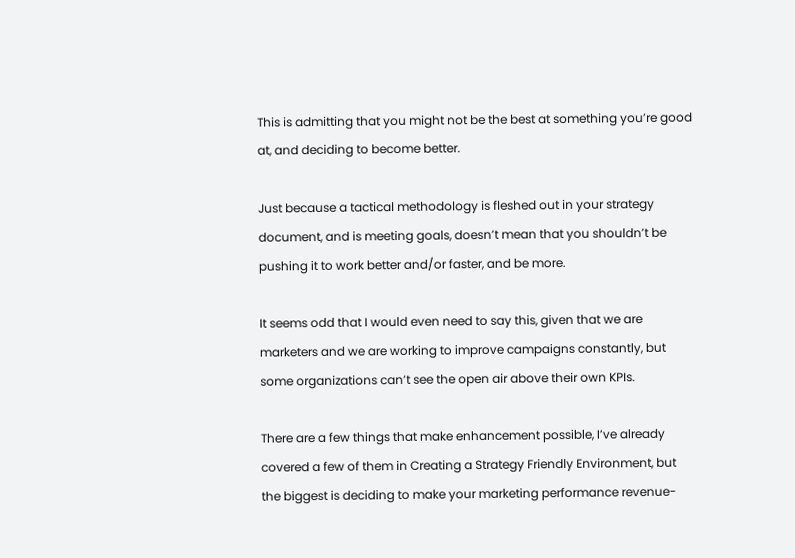This is admitting that you might not be the best at something you’re good at, and deciding to become better.

Just because a tactical methodology is fleshed out in your strategy document, and is meeting goals, doesn’t mean that you shouldn’t be pushing it to work better and/or faster, and be more.

It seems odd that I would even need to say this, given that we are marketers and we are working to improve campaigns constantly, but some organizations can’t see the open air above their own KPIs.

There are a few things that make enhancement possible, I’ve already covered a few of them in Creating a Strategy Friendly Environment, but the biggest is deciding to make your marketing performance revenue-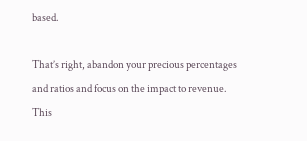based.

That’s right, abandon your precious percentages and ratios and focus on the impact to revenue. This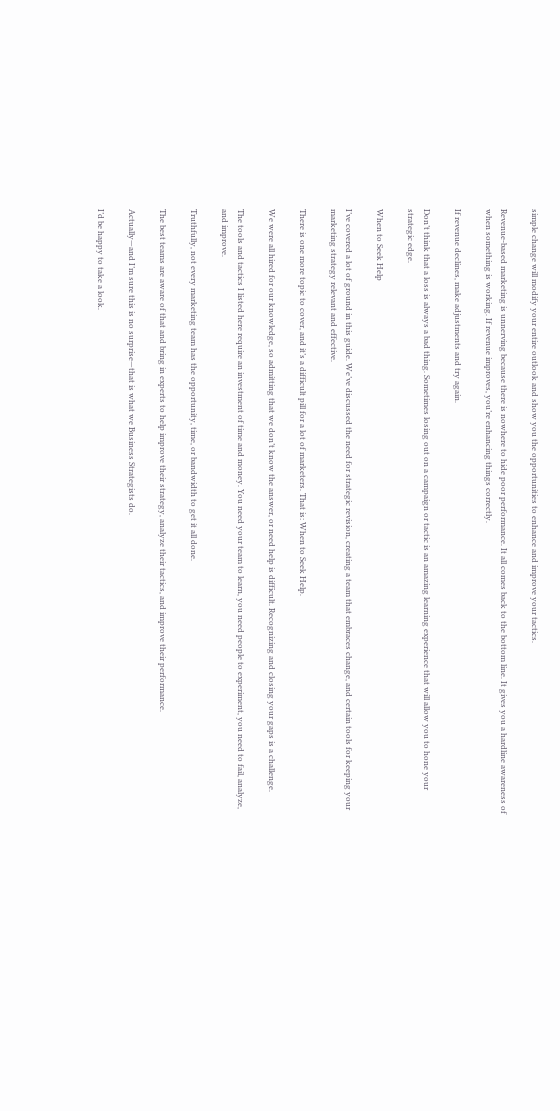simple change will modify your entire outlook and show you the opportunities to enhance and improve your tactics.

Revenue-based marketing is unnerving because there is nowhere to hide poor performance. It all comes back to the bottom line. It gives you a hardline awareness of when something is working. If revenue improves, you’re enhancing things correctly.

If revenue declines, make adjustments and try again.

Don’t think that a loss is always a bad thing. Sometimes losing out on a campaign or tactic is an amazing learning experience that will allow you to hone your strategic edge.

When to Seek Help

I’ve covered a lot of ground in this guide. We’ve discussed the need for strategic revision, creating a team that embraces change, and certain tools for keeping your marketing strategy relevant and effective.

There is one more topic to cover, and it’s a difficult pill for a lot of marketers. That is: When to Seek Help.

We were all hired for our knowledge, so admitting that we don’t know the answer, or need help is difficult. Recognizing and closing your gaps is a challenge.

The tools and tactics I listed here require an investment of time and money. You need your team to learn, you need people to experiment, you need to fail, analyze, and improve.

Truthfully, not every marketing team has the opportunity, time, or bandwidth to get it all done.

The best teams are aware of that and bring in experts to help improve their strategy, analyze their tactics, and improve their performance.

Actually—and I’m sure this is no surprise—that is what we Business Strategists do.

I’d be happy to take a look.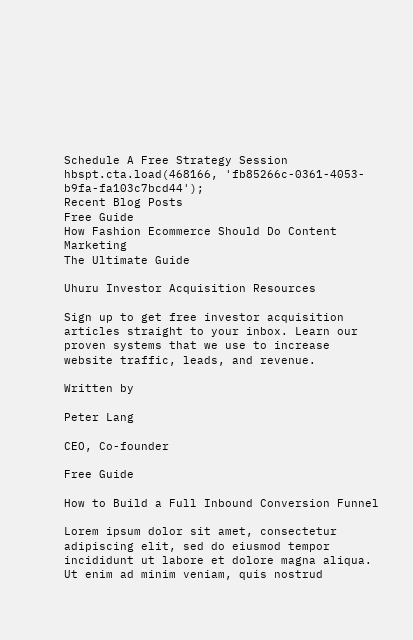Schedule A Free Strategy Session hbspt.cta.load(468166, 'fb85266c-0361-4053-b9fa-fa103c7bcd44');
Recent Blog Posts
Free Guide
How Fashion Ecommerce Should Do Content Marketing
The Ultimate Guide

Uhuru Investor Acquisition Resources

Sign up to get free investor acquisition articles straight to your inbox. Learn our proven systems that we use to increase website traffic, leads, and revenue.

Written by

Peter Lang

CEO, Co-founder

Free Guide

How to Build a Full Inbound Conversion Funnel

Lorem ipsum dolor sit amet, consectetur adipiscing elit, sed do eiusmod tempor incididunt ut labore et dolore magna aliqua. Ut enim ad minim veniam, quis nostrud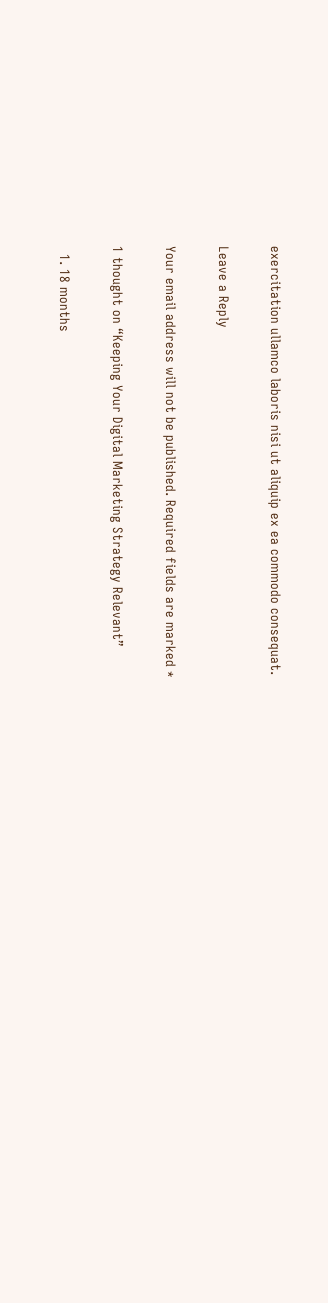exercitation ullamco laboris nisi ut aliquip ex ea commodo consequat.

Leave a Reply

Your email address will not be published. Required fields are marked *

1 thought on “Keeping Your Digital Marketing Strategy Relevant”

  1. 18 months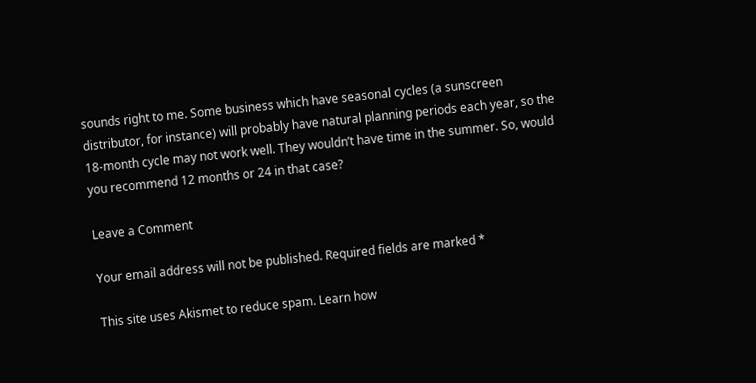sounds right to me. Some business which have seasonal cycles (a sunscreen distributor, for instance) will probably have natural planning periods each year, so the 18-month cycle may not work well. They wouldn’t have time in the summer. So, would you recommend 12 months or 24 in that case?

Leave a Comment

Your email address will not be published. Required fields are marked *

This site uses Akismet to reduce spam. Learn how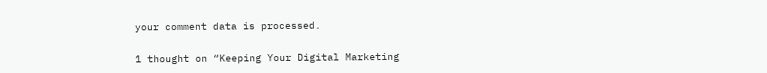your comment data is processed.

1 thought on “Keeping Your Digital Marketing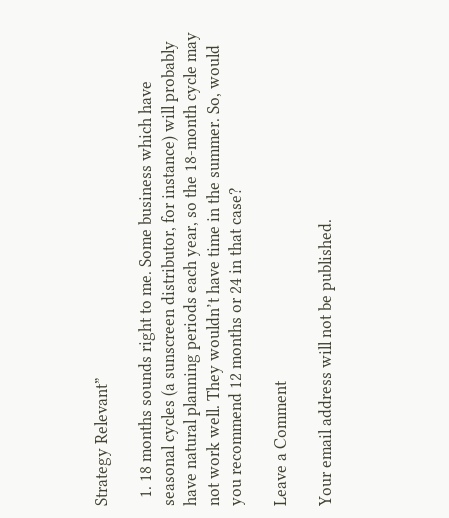Strategy Relevant”

  1. 18 months sounds right to me. Some business which have seasonal cycles (a sunscreen distributor, for instance) will probably have natural planning periods each year, so the 18-month cycle may not work well. They wouldn’t have time in the summer. So, would you recommend 12 months or 24 in that case?

Leave a Comment

Your email address will not be published.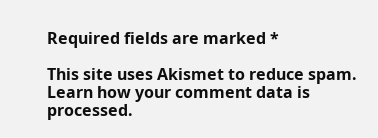Required fields are marked *

This site uses Akismet to reduce spam. Learn how your comment data is processed.